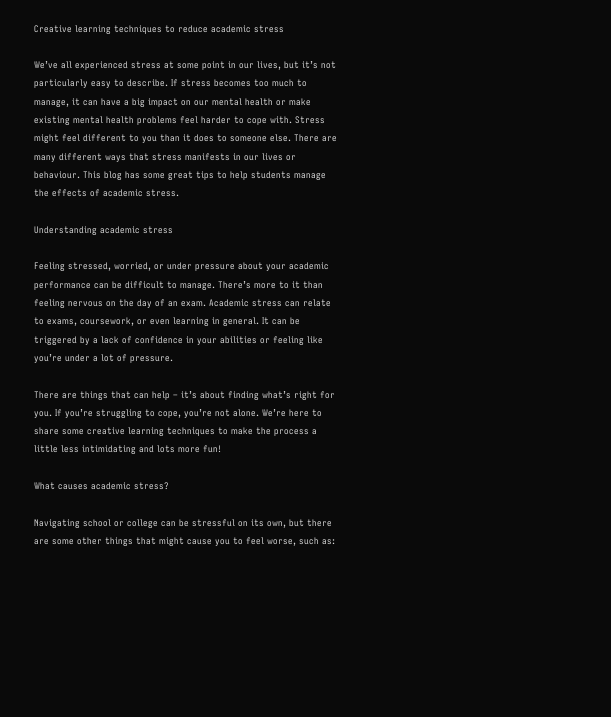Creative learning techniques to reduce academic stress

We’ve all experienced stress at some point in our lives, but it’s not particularly easy to describe. If stress becomes too much to manage, it can have a big impact on our mental health or make existing mental health problems feel harder to cope with. Stress might feel different to you than it does to someone else. There are many different ways that stress manifests in our lives or behaviour. This blog has some great tips to help students manage the effects of academic stress.

Understanding academic stress

Feeling stressed, worried, or under pressure about your academic performance can be difficult to manage. There’s more to it than feeling nervous on the day of an exam. Academic stress can relate to exams, coursework, or even learning in general. It can be triggered by a lack of confidence in your abilities or feeling like you’re under a lot of pressure.

There are things that can help – it’s about finding what’s right for you. If you’re struggling to cope, you’re not alone. We’re here to share some creative learning techniques to make the process a little less intimidating and lots more fun!

What causes academic stress?

Navigating school or college can be stressful on its own, but there are some other things that might cause you to feel worse, such as: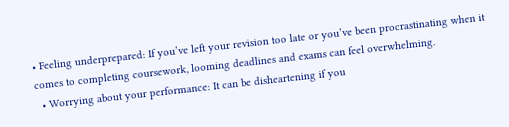• Feeling underprepared: If you’ve left your revision too late or you’ve been procrastinating when it comes to completing coursework, looming deadlines and exams can feel overwhelming.
  • Worrying about your performance: It can be disheartening if you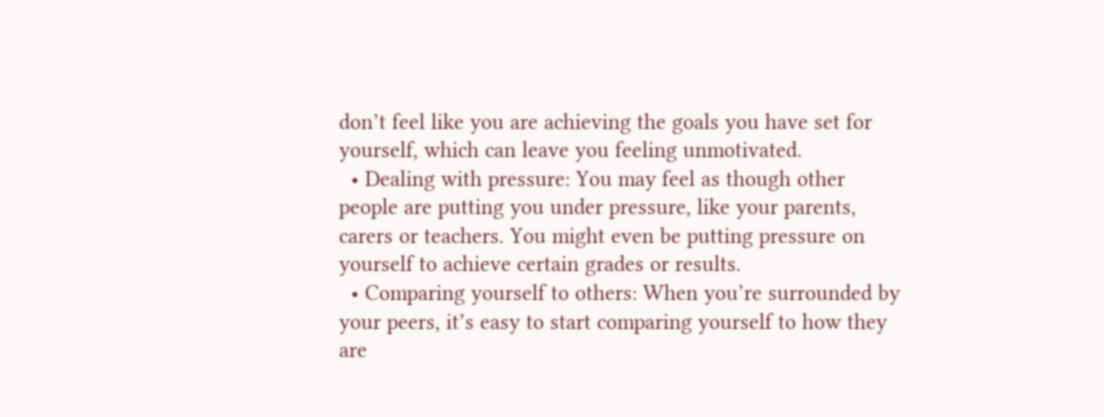don’t feel like you are achieving the goals you have set for yourself, which can leave you feeling unmotivated.
  • Dealing with pressure: You may feel as though other people are putting you under pressure, like your parents, carers or teachers. You might even be putting pressure on yourself to achieve certain grades or results.
  • Comparing yourself to others: When you’re surrounded by your peers, it’s easy to start comparing yourself to how they are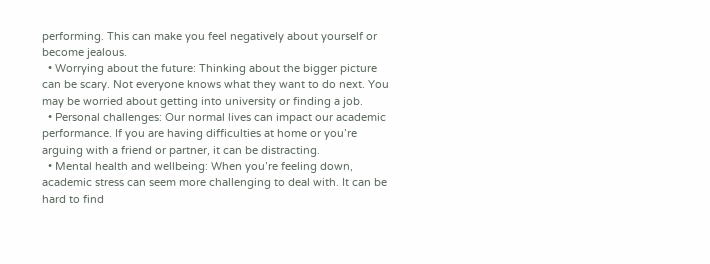performing. This can make you feel negatively about yourself or become jealous.
  • Worrying about the future: Thinking about the bigger picture can be scary. Not everyone knows what they want to do next. You may be worried about getting into university or finding a job.
  • Personal challenges: Our normal lives can impact our academic performance. If you are having difficulties at home or you’re arguing with a friend or partner, it can be distracting.
  • Mental health and wellbeing: When you’re feeling down, academic stress can seem more challenging to deal with. It can be hard to find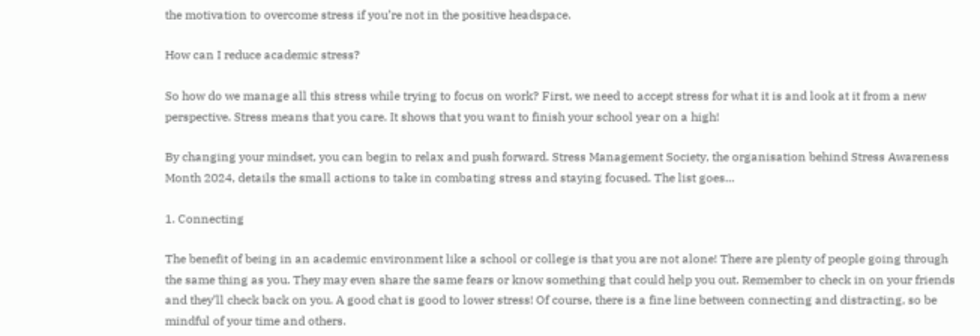the motivation to overcome stress if you’re not in the positive headspace.

How can I reduce academic stress?

So how do we manage all this stress while trying to focus on work? First, we need to accept stress for what it is and look at it from a new perspective. Stress means that you care. It shows that you want to finish your school year on a high!

By changing your mindset, you can begin to relax and push forward. Stress Management Society, the organisation behind Stress Awareness Month 2024, details the small actions to take in combating stress and staying focused. The list goes…

1. Connecting

The benefit of being in an academic environment like a school or college is that you are not alone! There are plenty of people going through the same thing as you. They may even share the same fears or know something that could help you out. Remember to check in on your friends and they’ll check back on you. A good chat is good to lower stress! Of course, there is a fine line between connecting and distracting, so be mindful of your time and others.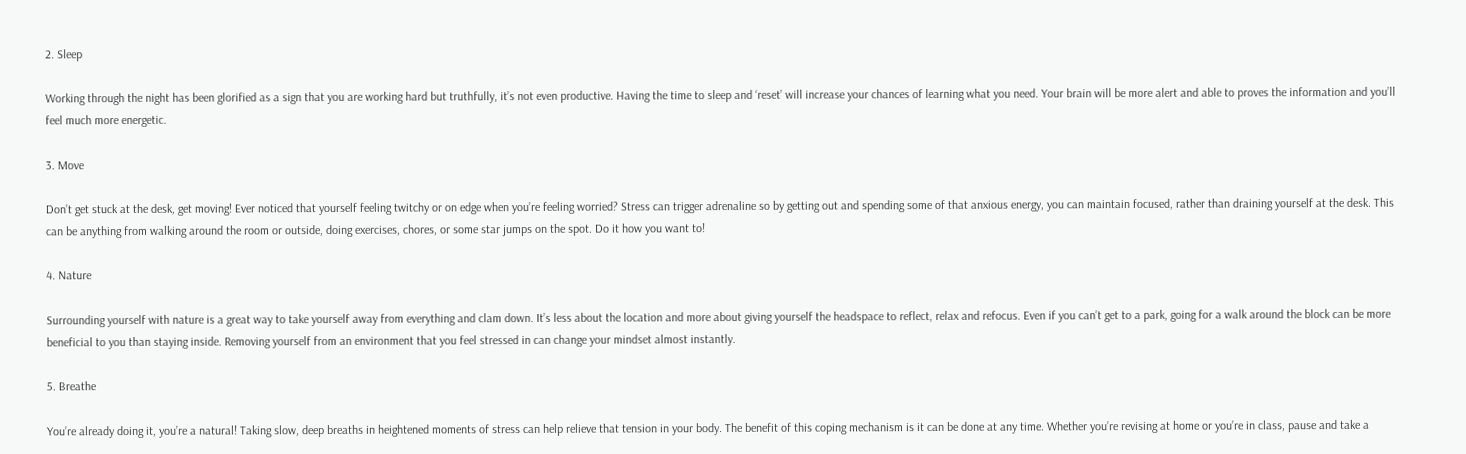2. Sleep

Working through the night has been glorified as a sign that you are working hard but truthfully, it’s not even productive. Having the time to sleep and ‘reset’ will increase your chances of learning what you need. Your brain will be more alert and able to proves the information and you’ll feel much more energetic.

3. Move

Don’t get stuck at the desk, get moving! Ever noticed that yourself feeling twitchy or on edge when you’re feeling worried? Stress can trigger adrenaline so by getting out and spending some of that anxious energy, you can maintain focused, rather than draining yourself at the desk. This can be anything from walking around the room or outside, doing exercises, chores, or some star jumps on the spot. Do it how you want to!

4. Nature

Surrounding yourself with nature is a great way to take yourself away from everything and clam down. It’s less about the location and more about giving yourself the headspace to reflect, relax and refocus. Even if you can’t get to a park, going for a walk around the block can be more beneficial to you than staying inside. Removing yourself from an environment that you feel stressed in can change your mindset almost instantly.

5. Breathe

You’re already doing it, you’re a natural! Taking slow, deep breaths in heightened moments of stress can help relieve that tension in your body. The benefit of this coping mechanism is it can be done at any time. Whether you’re revising at home or you’re in class, pause and take a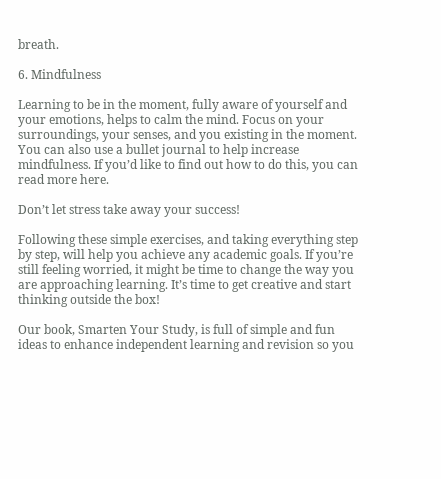breath.

6. Mindfulness

Learning to be in the moment, fully aware of yourself and your emotions, helps to calm the mind. Focus on your surroundings, your senses, and you existing in the moment. You can also use a bullet journal to help increase mindfulness. If you’d like to find out how to do this, you can read more here.

Don’t let stress take away your success!

Following these simple exercises, and taking everything step by step, will help you achieve any academic goals. If you’re still feeling worried, it might be time to change the way you are approaching learning. It’s time to get creative and start thinking outside the box!

Our book, Smarten Your Study, is full of simple and fun ideas to enhance independent learning and revision so you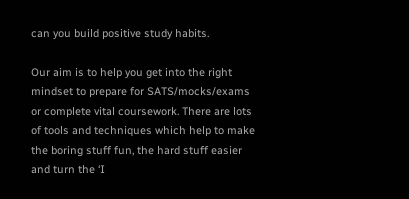can you build positive study habits.

Our aim is to help you get into the right mindset to prepare for SATS/mocks/exams or complete vital coursework. There are lots of tools and techniques which help to make the boring stuff fun, the hard stuff easier and turn the ‘I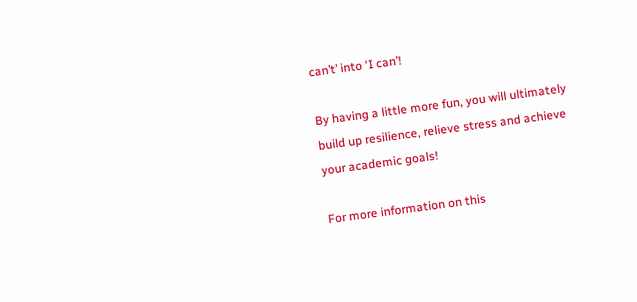can’t’ into ‘I can’!

By having a little more fun, you will ultimately build up resilience, relieve stress and achieve your academic goals!

For more information on this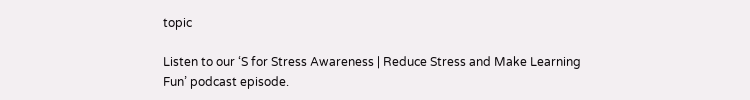topic

Listen to our ‘S for Stress Awareness | Reduce Stress and Make Learning Fun’ podcast episode.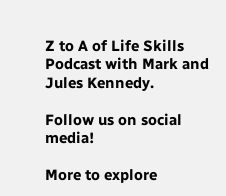Z to A of Life Skills Podcast with Mark and Jules Kennedy.

Follow us on social media!

More to explore